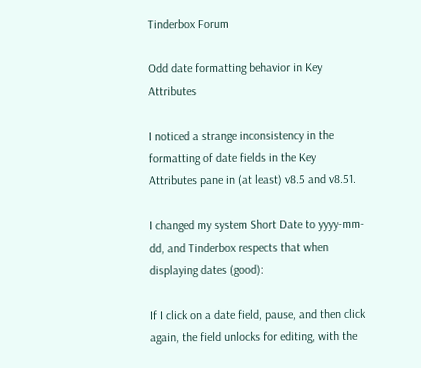Tinderbox Forum

Odd date formatting behavior in Key Attributes

I noticed a strange inconsistency in the formatting of date fields in the Key Attributes pane in (at least) v8.5 and v8.51.

I changed my system Short Date to yyyy-mm-dd, and Tinderbox respects that when displaying dates (good):

If I click on a date field, pause, and then click again, the field unlocks for editing, with the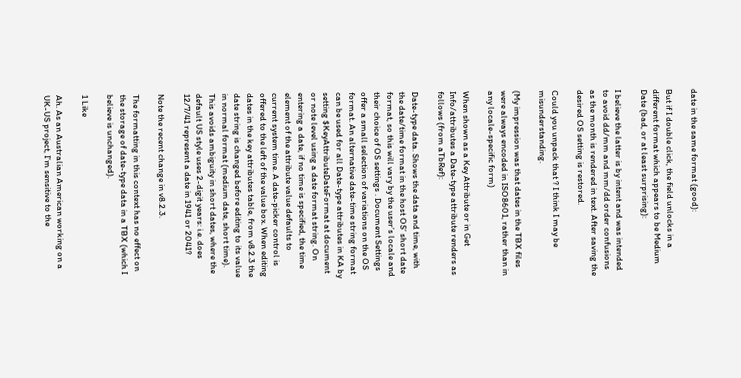date in the same format (good):

But if I double click, the field unlocks in a different format which appears to be Medium Date (bad, or at least surprising):

I believe the latter is by intent and was intended to avoid dd/mm and mm/dd order confusions as the month is rendered in text. After saving the desired OS setting is restored.

Could you unpack that ? I think I may be misunderstanding.

(My impression was that dates in the TBX files were always encoded in ISO8601, rather than in any locale-specific form)

When shown as a Key Attribute or in Get Info/attributes a Date-type attribute renders as follows (from aTbRef):

Date-type data. Shows the data and time, with the date/time format in the host OS’ short date format, so this will vary by the user’s locale and their choice of OS settings . Document Settings offer a small selection of variations on the OS format. An alternative date-time string format can be used for all Date-type attributes in KA by setting $KeyAttributeDateFormat at document or note level using a date format string. On entering a date, if no time is specified, the time element of the attribute value defaults to current system time. A date-picker control is offered to the left of the value box. When editing dates in the key attributes table, from v8.2.3 the date string is changed before editing to its value in normal format (medium date, short time). This avoids ambiguity in short dates, where the default US style uses 2-digit years: i.e. does 12/7/41 represent a date in 1941 or 2041?

Note the recent change in v8.2.3.

The formatting in this context has no effect on the storage of date-type data in a TBX (which I believe is unchanged).

1 Like

Ah. As an Australian American working on a UK-US project, I’m sensitive to the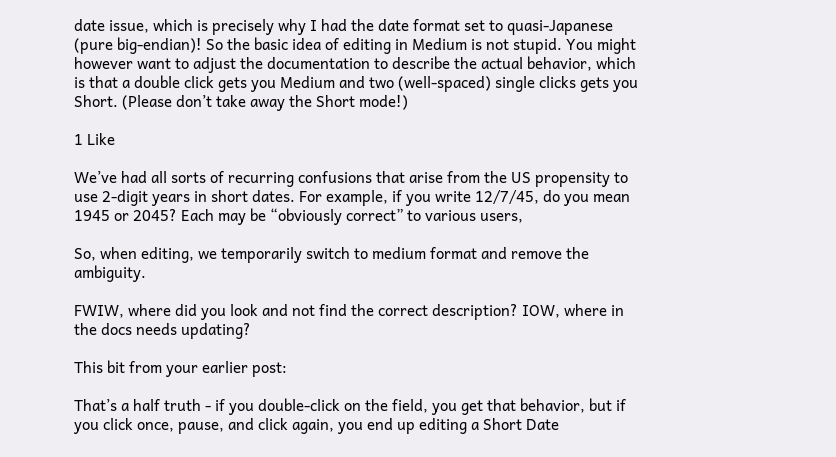date issue, which is precisely why I had the date format set to quasi-Japanese (pure big-endian)! So the basic idea of editing in Medium is not stupid. You might however want to adjust the documentation to describe the actual behavior, which is that a double click gets you Medium and two (well-spaced) single clicks gets you Short. (Please don’t take away the Short mode!)

1 Like

We’ve had all sorts of recurring confusions that arise from the US propensity to use 2-digit years in short dates. For example, if you write 12/7/45, do you mean 1945 or 2045? Each may be “obviously correct” to various users,

So, when editing, we temporarily switch to medium format and remove the ambiguity.

FWIW, where did you look and not find the correct description? IOW, where in the docs needs updating?

This bit from your earlier post:

That’s a half truth - if you double-click on the field, you get that behavior, but if you click once, pause, and click again, you end up editing a Short Date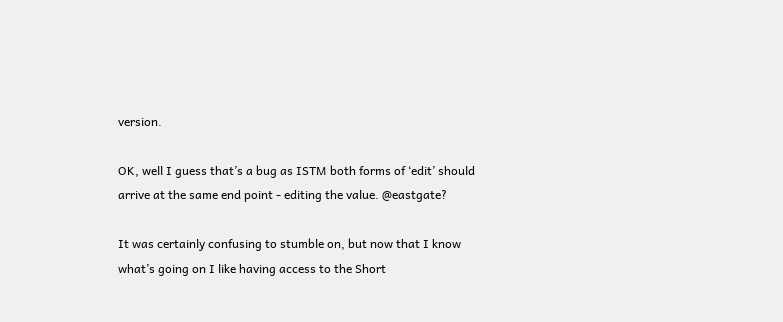version.

OK, well I guess that’s a bug as ISTM both forms of ‘edit’ should arrive at the same end point - editing the value. @eastgate?

It was certainly confusing to stumble on, but now that I know what’s going on I like having access to the Short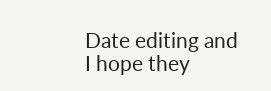Date editing and I hope they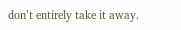don’t entirely take it away.